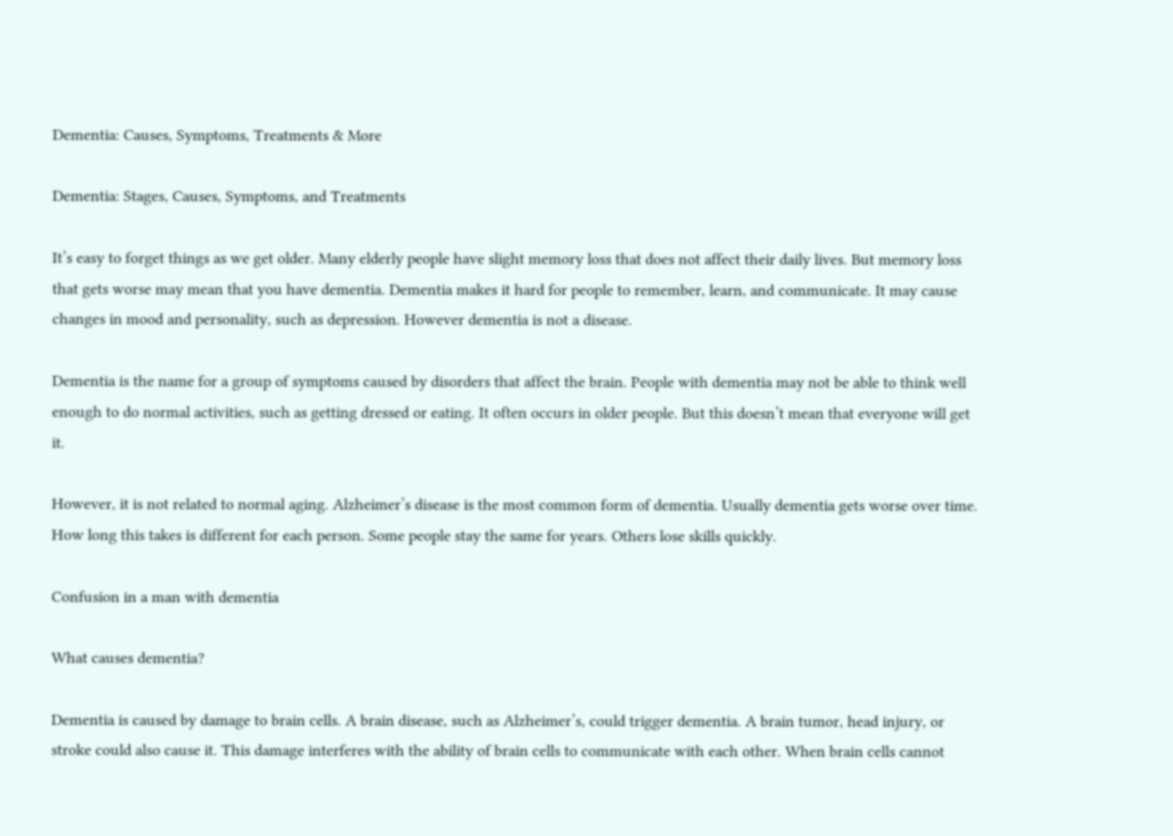Dementia: Causes, Symptoms, Treatments & More

Dementia: Stages, Causes, Symptoms, and Treatments

It’s easy to forget things as we get older. Many elderly people have slight memory loss that does not affect their daily lives. But memory loss that gets worse may mean that you have dementia. Dementia makes it hard for people to remember, learn, and communicate. It may cause changes in mood and personality, such as depression. However dementia is not a disease.

Dementia is the name for a group of symptoms caused by disorders that affect the brain. People with dementia may not be able to think well enough to do normal activities, such as getting dressed or eating. It often occurs in older people. But this doesn’t mean that everyone will get it.

However, it is not related to normal aging. Alzheimer’s disease is the most common form of dementia. Usually dementia gets worse over time. How long this takes is different for each person. Some people stay the same for years. Others lose skills quickly.

Confusion in a man with dementia

What causes dementia?

Dementia is caused by damage to brain cells. A brain disease, such as Alzheimer’s, could trigger dementia. A brain tumor, head injury, or stroke could also cause it. This damage interferes with the ability of brain cells to communicate with each other. When brain cells cannot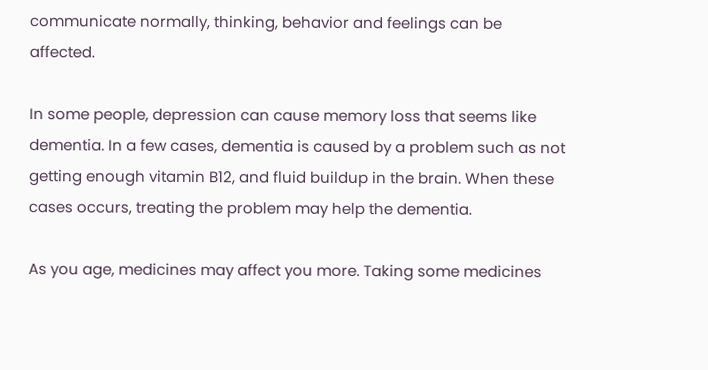communicate normally, thinking, behavior and feelings can be affected.

In some people, depression can cause memory loss that seems like dementia. In a few cases, dementia is caused by a problem such as not getting enough vitamin B12, and fluid buildup in the brain. When these cases occurs, treating the problem may help the dementia.

As you age, medicines may affect you more. Taking some medicines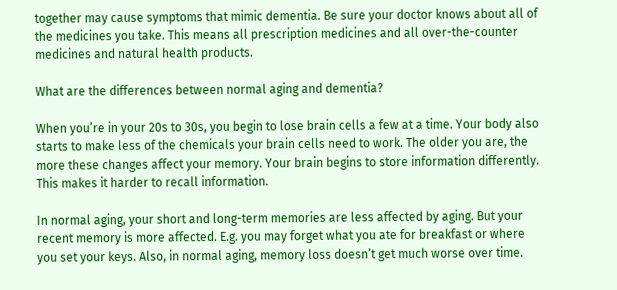together may cause symptoms that mimic dementia. Be sure your doctor knows about all of the medicines you take. This means all prescription medicines and all over-the-counter medicines and natural health products.

What are the differences between normal aging and dementia?

When you’re in your 20s to 30s, you begin to lose brain cells a few at a time. Your body also starts to make less of the chemicals your brain cells need to work. The older you are, the more these changes affect your memory. Your brain begins to store information differently. This makes it harder to recall information.

In normal aging, your short and long-term memories are less affected by aging. But your recent memory is more affected. E.g. you may forget what you ate for breakfast or where you set your keys. Also, in normal aging, memory loss doesn’t get much worse over time.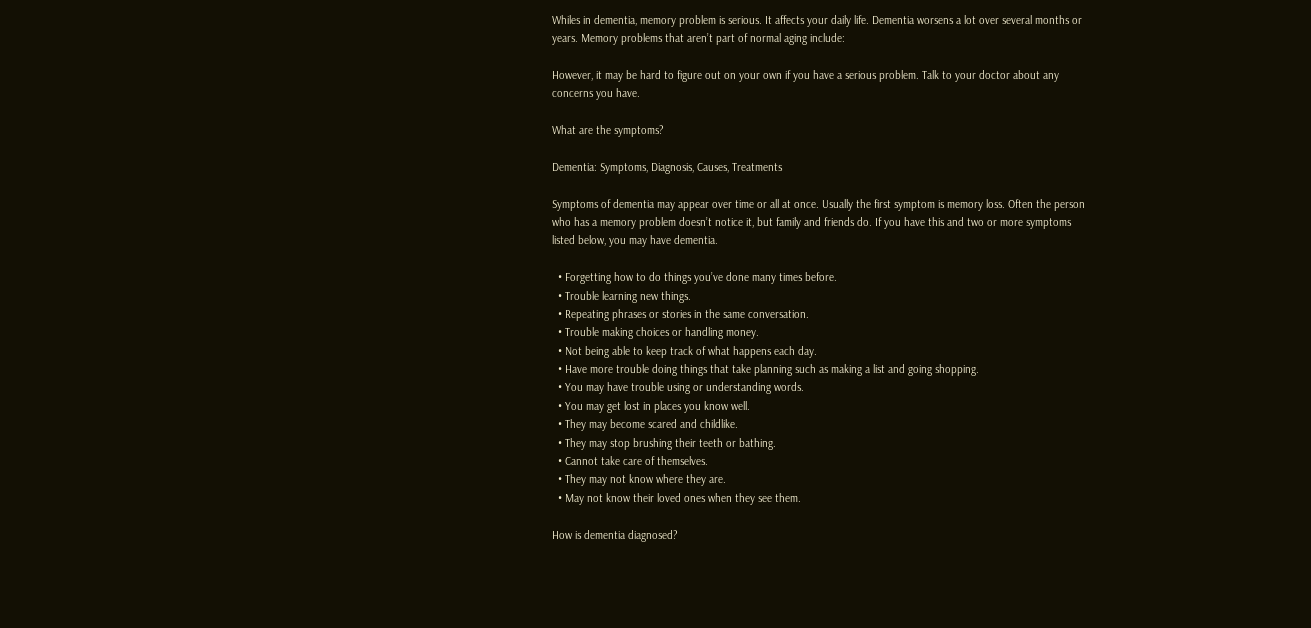Whiles in dementia, memory problem is serious. It affects your daily life. Dementia worsens a lot over several months or years. Memory problems that aren’t part of normal aging include:

However, it may be hard to figure out on your own if you have a serious problem. Talk to your doctor about any concerns you have.

What are the symptoms?

Dementia: Symptoms, Diagnosis, Causes, Treatments

Symptoms of dementia may appear over time or all at once. Usually the first symptom is memory loss. Often the person who has a memory problem doesn’t notice it, but family and friends do. If you have this and two or more symptoms listed below, you may have dementia.

  • Forgetting how to do things you’ve done many times before.
  • Trouble learning new things.
  • Repeating phrases or stories in the same conversation.
  • Trouble making choices or handling money.
  • Not being able to keep track of what happens each day.
  • Have more trouble doing things that take planning such as making a list and going shopping.
  • You may have trouble using or understanding words.
  • You may get lost in places you know well.
  • They may become scared and childlike.
  • They may stop brushing their teeth or bathing.
  • Cannot take care of themselves.
  • They may not know where they are.
  • May not know their loved ones when they see them.

How is dementia diagnosed?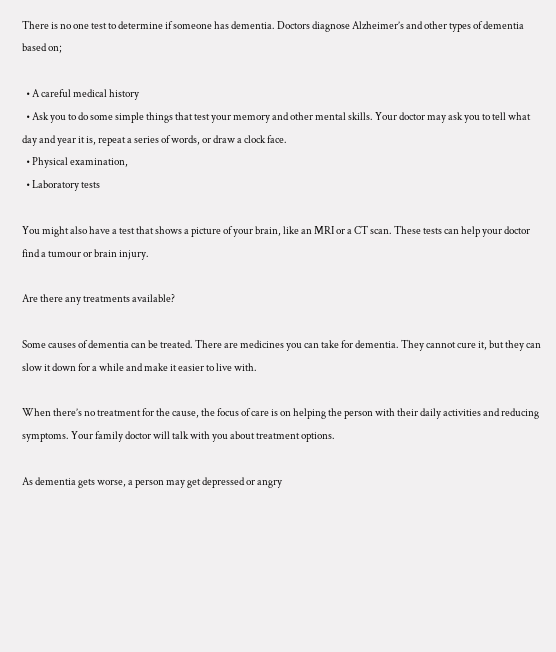There is no one test to determine if someone has dementia. Doctors diagnose Alzheimer’s and other types of dementia based on;

  • A careful medical history
  • Ask you to do some simple things that test your memory and other mental skills. Your doctor may ask you to tell what day and year it is, repeat a series of words, or draw a clock face.
  • Physical examination,
  • Laboratory tests

You might also have a test that shows a picture of your brain, like an MRI or a CT scan. These tests can help your doctor find a tumour or brain injury.

Are there any treatments available?

Some causes of dementia can be treated. There are medicines you can take for dementia. They cannot cure it, but they can slow it down for a while and make it easier to live with.

When there’s no treatment for the cause, the focus of care is on helping the person with their daily activities and reducing symptoms. Your family doctor will talk with you about treatment options.

As dementia gets worse, a person may get depressed or angry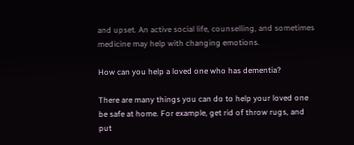and upset. An active social life, counselling, and sometimes medicine may help with changing emotions.

How can you help a loved one who has dementia?

There are many things you can do to help your loved one be safe at home. For example, get rid of throw rugs, and put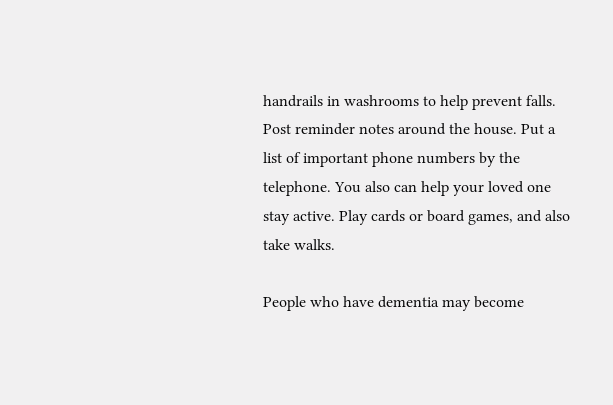handrails in washrooms to help prevent falls. Post reminder notes around the house. Put a list of important phone numbers by the telephone. You also can help your loved one stay active. Play cards or board games, and also take walks.

People who have dementia may become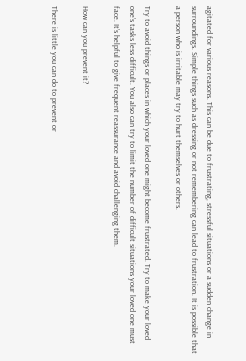agitated for various reasons. This can be due to frustrating, stressful situations or a sudden change in surroundings. Simple things such as dressing or not remembering can lead to frustration. It is possible that a person who is irritable may try to hurt themselves or others.

Try to avoid things or places in which your loved one might become frustrated. Try to make your loved one’s tasks less difficult. You also can try to limit the number of difficult situations your loved one must face. It’s helpful to give frequent reassurance and avoid challenging them.

How can you prevent it?

There is little you can do to prevent or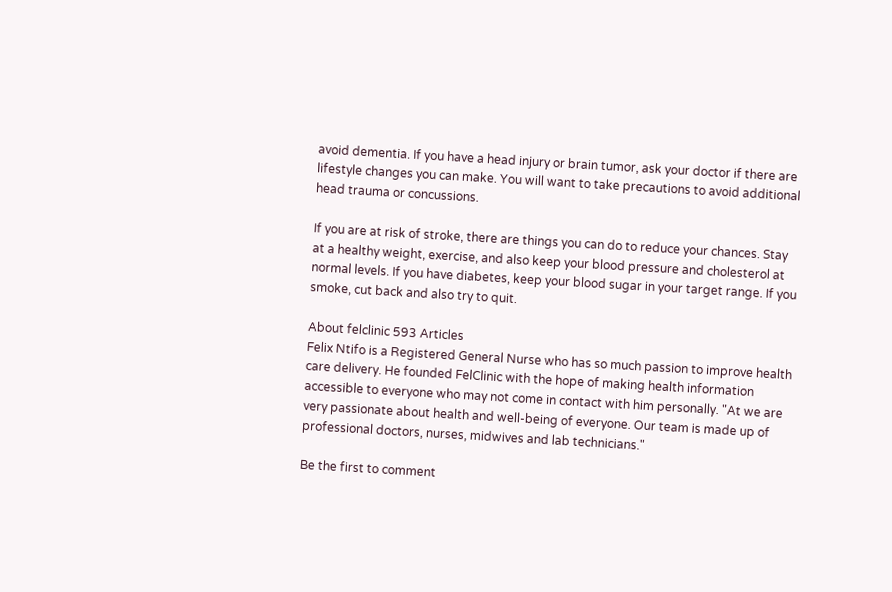avoid dementia. If you have a head injury or brain tumor, ask your doctor if there are lifestyle changes you can make. You will want to take precautions to avoid additional head trauma or concussions.

If you are at risk of stroke, there are things you can do to reduce your chances. Stay at a healthy weight, exercise, and also keep your blood pressure and cholesterol at normal levels. If you have diabetes, keep your blood sugar in your target range. If you smoke, cut back and also try to quit.

About felclinic 593 Articles
Felix Ntifo is a Registered General Nurse who has so much passion to improve health care delivery. He founded FelClinic with the hope of making health information accessible to everyone who may not come in contact with him personally. "At we are very passionate about health and well-being of everyone. Our team is made up of professional doctors, nurses, midwives and lab technicians."

Be the first to comment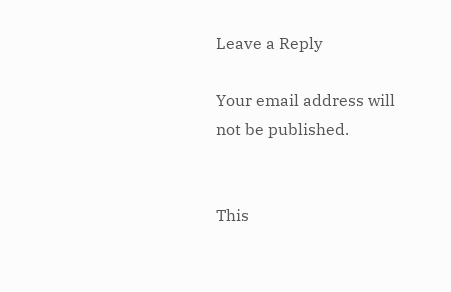Leave a Reply

Your email address will not be published.


This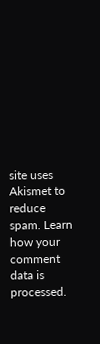site uses Akismet to reduce spam. Learn how your comment data is processed.